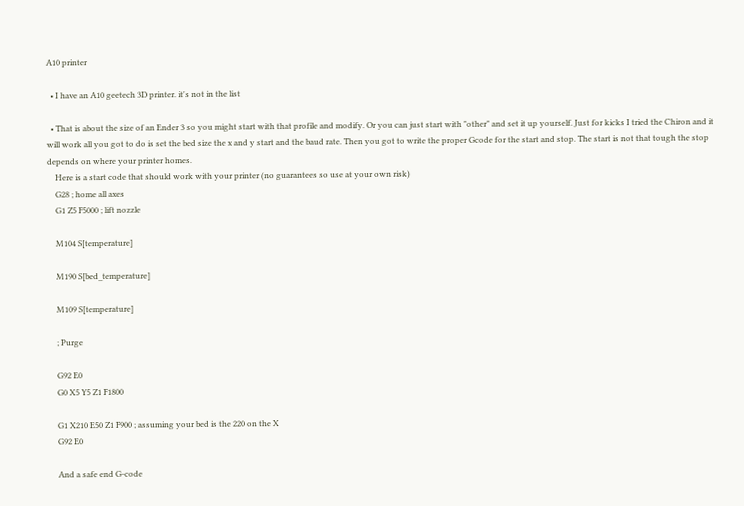A10 printer

  • I have an A10 geetech 3D printer. it's not in the list

  • That is about the size of an Ender 3 so you might start with that profile and modify. Or you can just start with "other" and set it up yourself. Just for kicks I tried the Chiron and it will work all you got to do is set the bed size the x and y start and the baud rate. Then you got to write the proper Gcode for the start and stop. The start is not that tough the stop depends on where your printer homes.
    Here is a start code that should work with your printer (no guarantees so use at your own risk)
    G28 ; home all axes
    G1 Z5 F5000 ; lift nozzle

    M104 S[temperature]

    M190 S[bed_temperature]

    M109 S[temperature]

    ; Purge

    G92 E0
    G0 X5 Y5 Z1 F1800

    G1 X210 E50 Z1 F900 ; assuming your bed is the 220 on the X
    G92 E0

    And a safe end G-code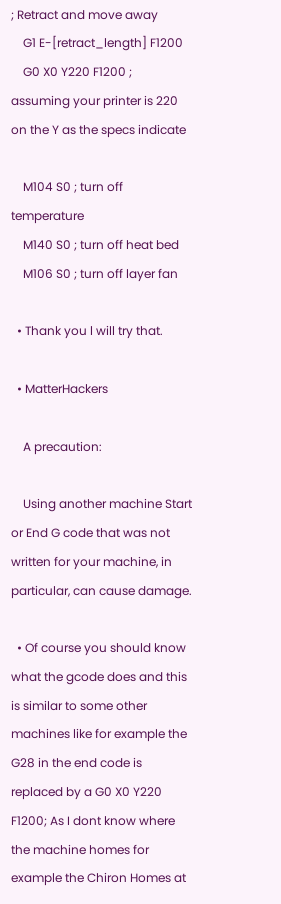; Retract and move away
    G1 E-[retract_length] F1200
    G0 X0 Y220 F1200 ; assuming your printer is 220 on the Y as the specs indicate

    M104 S0 ; turn off temperature
    M140 S0 ; turn off heat bed
    M106 S0 ; turn off layer fan

  • Thank you l will try that.

  • MatterHackers

    A precaution:

    Using another machine Start or End G code that was not written for your machine, in particular, can cause damage.

  • Of course you should know what the gcode does and this is similar to some other machines like for example the G28 in the end code is replaced by a G0 X0 Y220 F1200; As I dont know where the machine homes for example the Chiron Homes at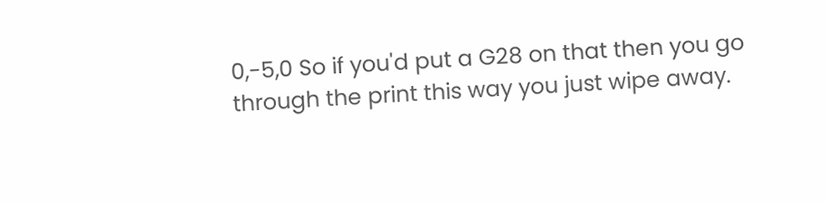0,-5,0 So if you'd put a G28 on that then you go through the print this way you just wipe away.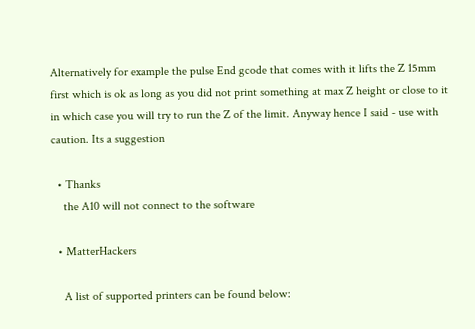Alternatively for example the pulse End gcode that comes with it lifts the Z 15mm first which is ok as long as you did not print something at max Z height or close to it in which case you will try to run the Z of the limit. Anyway hence I said - use with caution. Its a suggestion

  • Thanks
    the A10 will not connect to the software

  • MatterHackers

    A list of supported printers can be found below: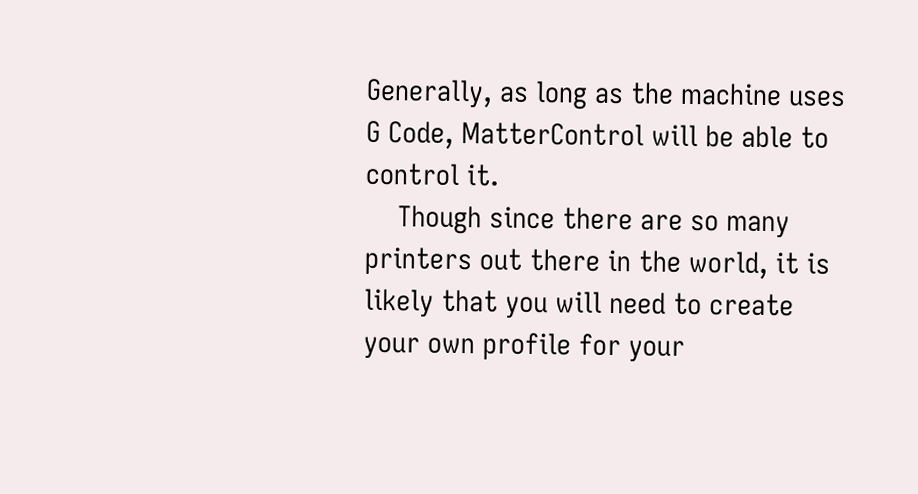Generally, as long as the machine uses G Code, MatterControl will be able to control it.
    Though since there are so many printers out there in the world, it is likely that you will need to create your own profile for your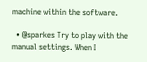machine within the software.

  • @sparkes Try to play with the manual settings. When I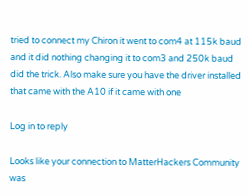tried to connect my Chiron it went to com4 at 115k baud and it did nothing changing it to com3 and 250k baud did the trick. Also make sure you have the driver installed that came with the A10 if it came with one

Log in to reply

Looks like your connection to MatterHackers Community was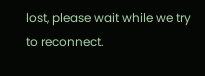lost, please wait while we try to reconnect.